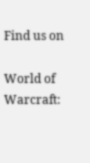Find us on

World of Warcraft: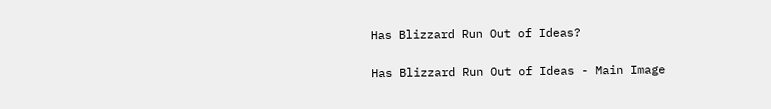Has Blizzard Run Out of Ideas?

Has Blizzard Run Out of Ideas - Main Image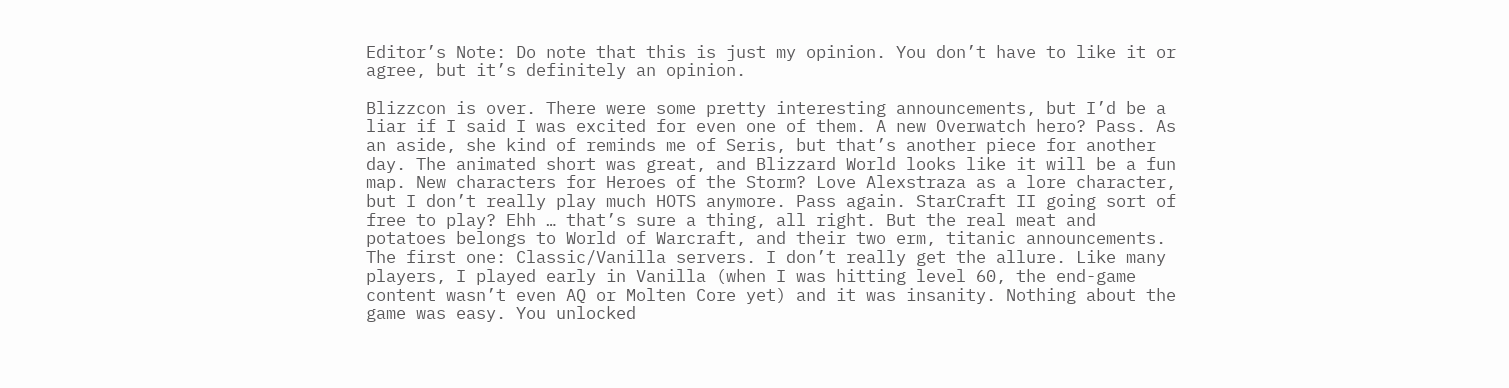Editor’s Note: Do note that this is just my opinion. You don’t have to like it or agree, but it’s definitely an opinion.

Blizzcon is over. There were some pretty interesting announcements, but I’d be a liar if I said I was excited for even one of them. A new Overwatch hero? Pass. As an aside, she kind of reminds me of Seris, but that’s another piece for another day. The animated short was great, and Blizzard World looks like it will be a fun map. New characters for Heroes of the Storm? Love Alexstraza as a lore character, but I don’t really play much HOTS anymore. Pass again. StarCraft II going sort of free to play? Ehh … that’s sure a thing, all right. But the real meat and potatoes belongs to World of Warcraft, and their two erm, titanic announcements. The first one: Classic/Vanilla servers. I don’t really get the allure. Like many players, I played early in Vanilla (when I was hitting level 60, the end-game content wasn’t even AQ or Molten Core yet) and it was insanity. Nothing about the game was easy. You unlocked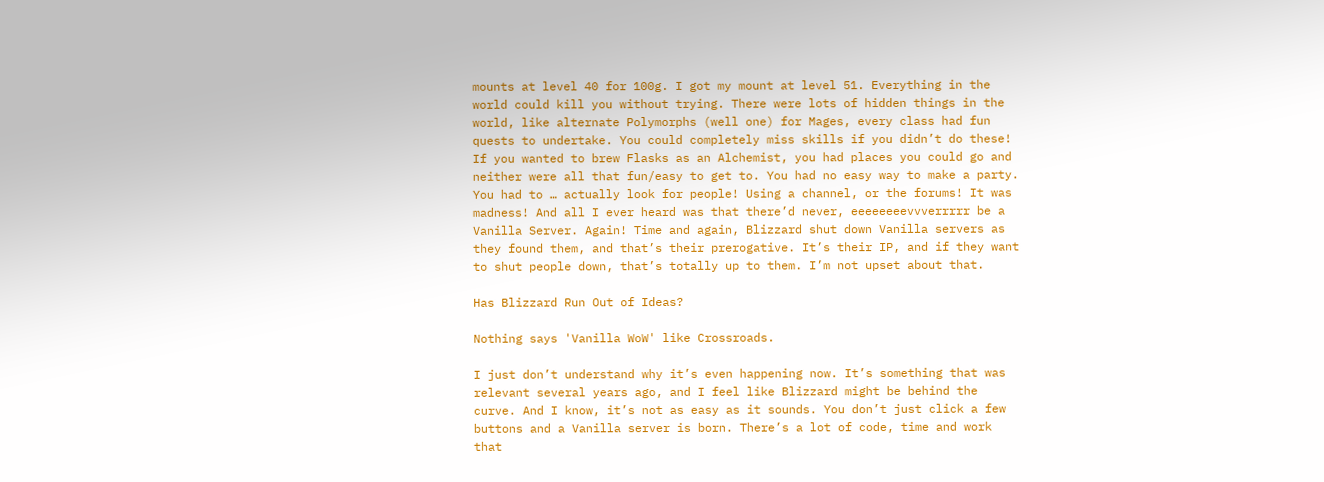mounts at level 40 for 100g. I got my mount at level 51. Everything in the world could kill you without trying. There were lots of hidden things in the world, like alternate Polymorphs (well one) for Mages, every class had fun quests to undertake. You could completely miss skills if you didn’t do these! If you wanted to brew Flasks as an Alchemist, you had places you could go and neither were all that fun/easy to get to. You had no easy way to make a party. You had to … actually look for people! Using a channel, or the forums! It was madness! And all I ever heard was that there’d never, eeeeeeeevvverrrrr be a Vanilla Server. Again! Time and again, Blizzard shut down Vanilla servers as they found them, and that’s their prerogative. It’s their IP, and if they want to shut people down, that’s totally up to them. I’m not upset about that.

Has Blizzard Run Out of Ideas?

Nothing says 'Vanilla WoW' like Crossroads.

I just don’t understand why it’s even happening now. It’s something that was relevant several years ago, and I feel like Blizzard might be behind the curve. And I know, it’s not as easy as it sounds. You don’t just click a few buttons and a Vanilla server is born. There’s a lot of code, time and work that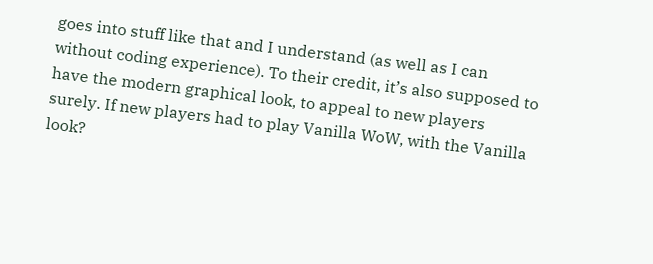goes into stuff like that and I understand (as well as I can without coding experience). To their credit, it’s also supposed to have the modern graphical look, to appeal to new players surely. If new players had to play Vanilla WoW, with the Vanilla look?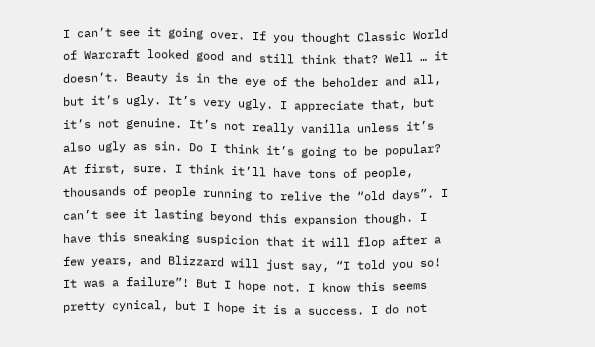I can’t see it going over. If you thought Classic World of Warcraft looked good and still think that? Well … it doesn’t. Beauty is in the eye of the beholder and all, but it’s ugly. It’s very ugly. I appreciate that, but it’s not genuine. It’s not really vanilla unless it’s also ugly as sin. Do I think it’s going to be popular? At first, sure. I think it’ll have tons of people, thousands of people running to relive the “old days”. I can’t see it lasting beyond this expansion though. I have this sneaking suspicion that it will flop after a few years, and Blizzard will just say, “I told you so! It was a failure”! But I hope not. I know this seems pretty cynical, but I hope it is a success. I do not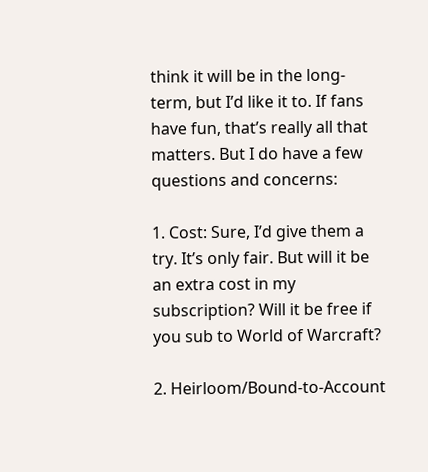think it will be in the long-term, but I’d like it to. If fans have fun, that’s really all that matters. But I do have a few questions and concerns:

1. Cost: Sure, I’d give them a try. It’s only fair. But will it be an extra cost in my subscription? Will it be free if you sub to World of Warcraft?

2. Heirloom/Bound-to-Account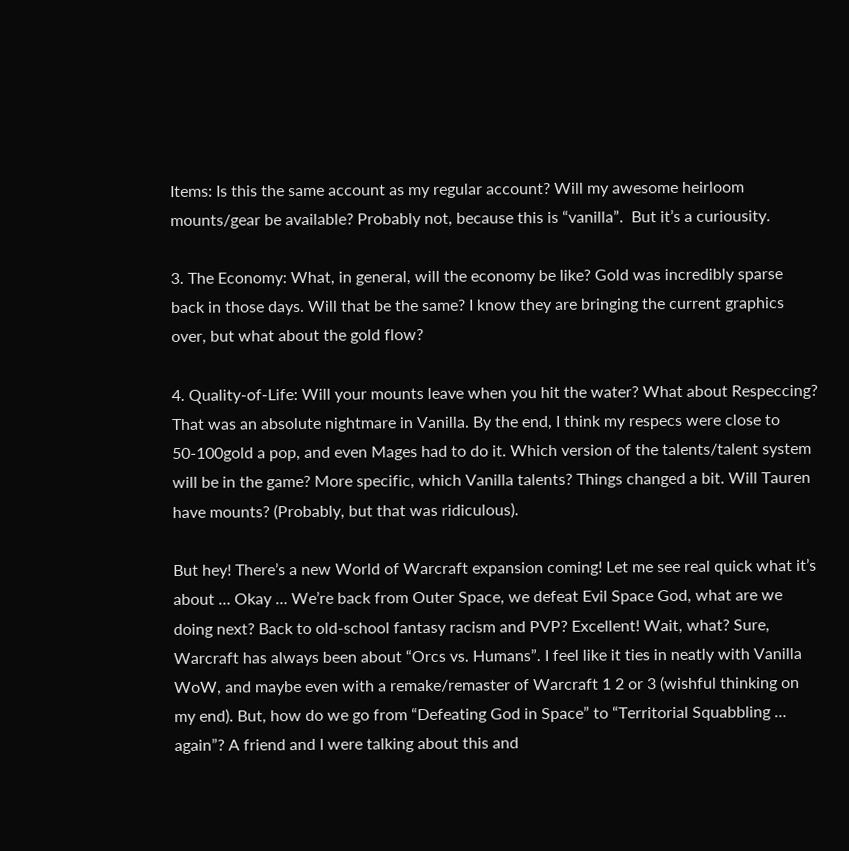Items: Is this the same account as my regular account? Will my awesome heirloom mounts/gear be available? Probably not, because this is “vanilla”.  But it’s a curiousity.

3. The Economy: What, in general, will the economy be like? Gold was incredibly sparse back in those days. Will that be the same? I know they are bringing the current graphics over, but what about the gold flow?

4. Quality-of-Life: Will your mounts leave when you hit the water? What about Respeccing? That was an absolute nightmare in Vanilla. By the end, I think my respecs were close to 50-100gold a pop, and even Mages had to do it. Which version of the talents/talent system will be in the game? More specific, which Vanilla talents? Things changed a bit. Will Tauren have mounts? (Probably, but that was ridiculous).

But hey! There’s a new World of Warcraft expansion coming! Let me see real quick what it’s about … Okay … We’re back from Outer Space, we defeat Evil Space God, what are we doing next? Back to old-school fantasy racism and PVP? Excellent! Wait, what? Sure, Warcraft has always been about “Orcs vs. Humans”. I feel like it ties in neatly with Vanilla WoW, and maybe even with a remake/remaster of Warcraft 1 2 or 3 (wishful thinking on my end). But, how do we go from “Defeating God in Space” to “Territorial Squabbling … again”? A friend and I were talking about this and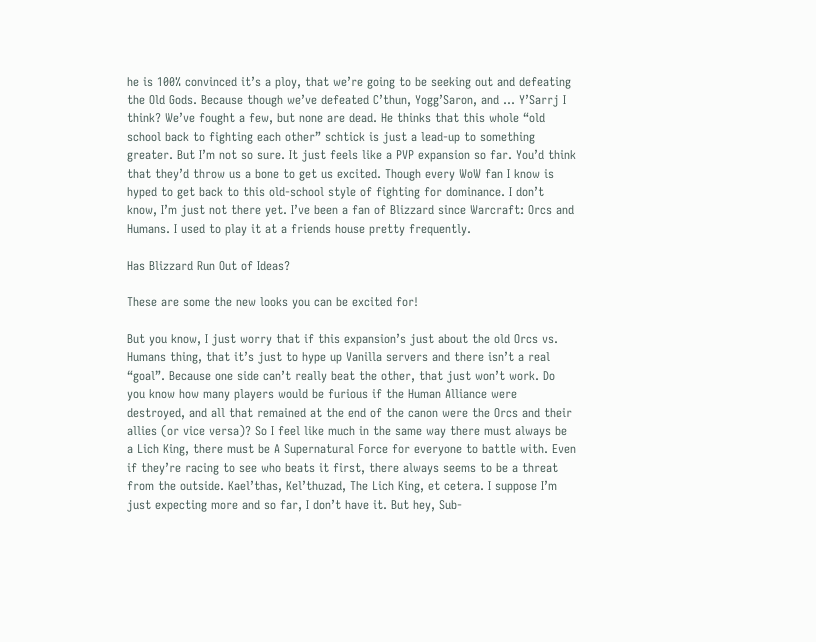he is 100% convinced it’s a ploy, that we’re going to be seeking out and defeating the Old Gods. Because though we’ve defeated C’thun, Yogg’Saron, and … Y’Sarrj I think? We’ve fought a few, but none are dead. He thinks that this whole “old school back to fighting each other” schtick is just a lead-up to something greater. But I’m not so sure. It just feels like a PVP expansion so far. You’d think that they’d throw us a bone to get us excited. Though every WoW fan I know is hyped to get back to this old-school style of fighting for dominance. I don’t know, I’m just not there yet. I’ve been a fan of Blizzard since Warcraft: Orcs and Humans. I used to play it at a friends house pretty frequently.

Has Blizzard Run Out of Ideas?

These are some the new looks you can be excited for!

But you know, I just worry that if this expansion’s just about the old Orcs vs. Humans thing, that it’s just to hype up Vanilla servers and there isn’t a real “goal”. Because one side can’t really beat the other, that just won’t work. Do you know how many players would be furious if the Human Alliance were destroyed, and all that remained at the end of the canon were the Orcs and their allies (or vice versa)? So I feel like much in the same way there must always be a Lich King, there must be A Supernatural Force for everyone to battle with. Even if they’re racing to see who beats it first, there always seems to be a threat from the outside. Kael’thas, Kel’thuzad, The Lich King, et cetera. I suppose I’m just expecting more and so far, I don’t have it. But hey, Sub-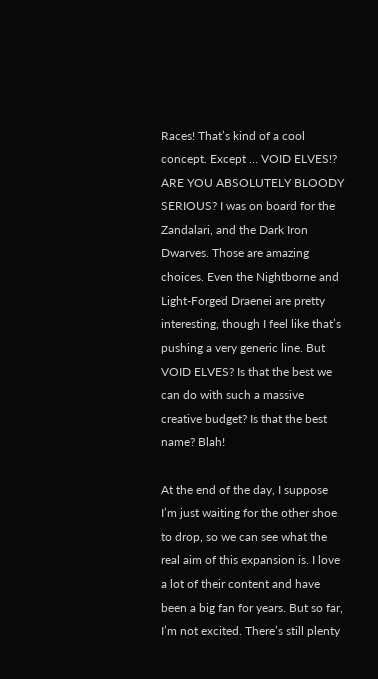Races! That’s kind of a cool concept. Except … VOID ELVES!? ARE YOU ABSOLUTELY BLOODY SERIOUS? I was on board for the Zandalari, and the Dark Iron Dwarves. Those are amazing choices. Even the Nightborne and Light-Forged Draenei are pretty interesting, though I feel like that’s pushing a very generic line. But VOID ELVES? Is that the best we can do with such a massive creative budget? Is that the best name? Blah!

At the end of the day, I suppose I’m just waiting for the other shoe to drop, so we can see what the real aim of this expansion is. I love a lot of their content and have been a big fan for years. But so far, I’m not excited. There’s still plenty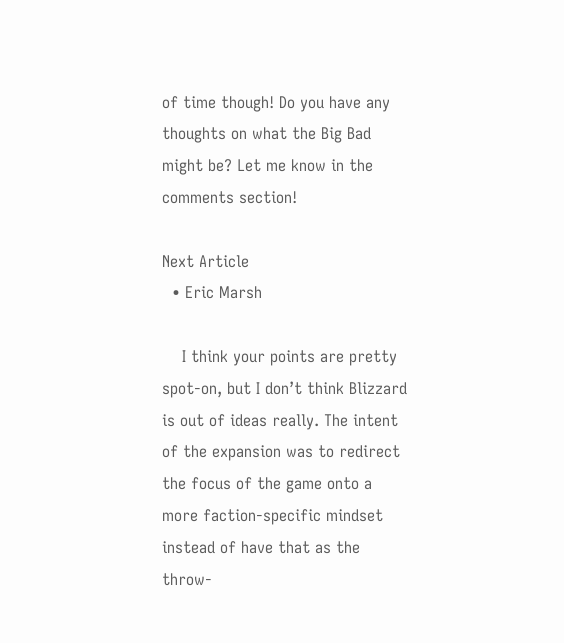of time though! Do you have any thoughts on what the Big Bad might be? Let me know in the comments section!

Next Article
  • Eric Marsh

    I think your points are pretty spot-on, but I don’t think Blizzard is out of ideas really. The intent of the expansion was to redirect the focus of the game onto a more faction-specific mindset instead of have that as the throw-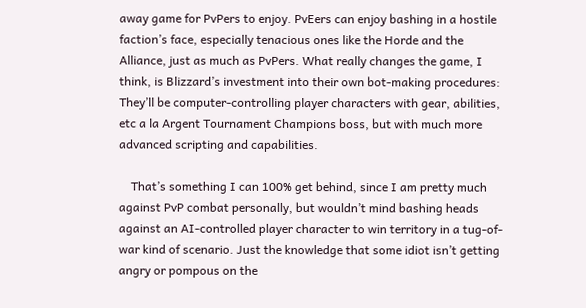away game for PvPers to enjoy. PvEers can enjoy bashing in a hostile faction’s face, especially tenacious ones like the Horde and the Alliance, just as much as PvPers. What really changes the game, I think, is Blizzard’s investment into their own bot-making procedures: They’ll be computer-controlling player characters with gear, abilities, etc a la Argent Tournament Champions boss, but with much more advanced scripting and capabilities.

    That’s something I can 100% get behind, since I am pretty much against PvP combat personally, but wouldn’t mind bashing heads against an AI-controlled player character to win territory in a tug-of-war kind of scenario. Just the knowledge that some idiot isn’t getting angry or pompous on the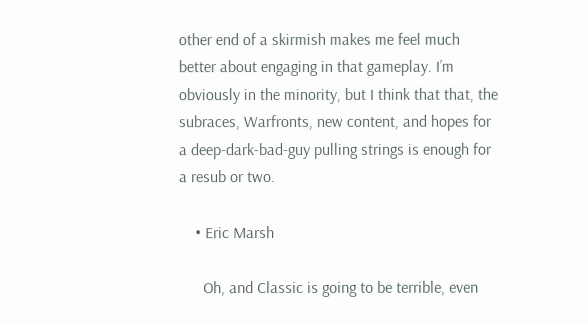other end of a skirmish makes me feel much better about engaging in that gameplay. I’m obviously in the minority, but I think that that, the subraces, Warfronts, new content, and hopes for a deep-dark-bad-guy pulling strings is enough for a resub or two.

    • Eric Marsh

      Oh, and Classic is going to be terrible, even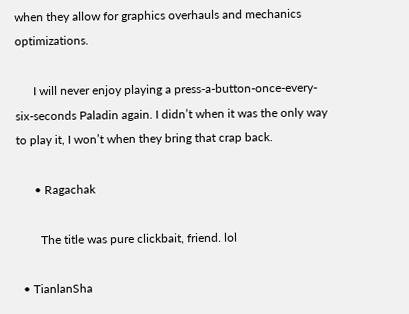when they allow for graphics overhauls and mechanics optimizations.

      I will never enjoy playing a press-a-button-once-every-six-seconds Paladin again. I didn’t when it was the only way to play it, I won’t when they bring that crap back.

      • Ragachak

        The title was pure clickbait, friend. lol

  • TianlanSha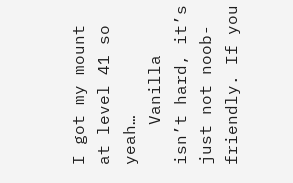I got my mount at level 41 so yeah…
    Vanilla isn’t hard, it’s just not noob-friendly. If you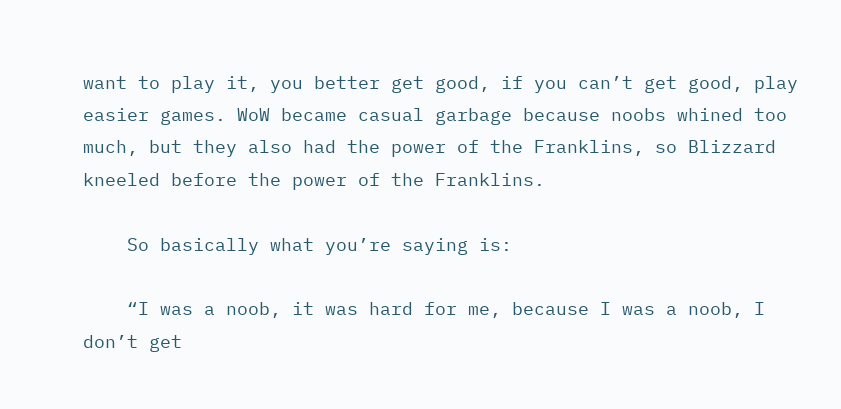want to play it, you better get good, if you can’t get good, play easier games. WoW became casual garbage because noobs whined too much, but they also had the power of the Franklins, so Blizzard kneeled before the power of the Franklins.

    So basically what you’re saying is:

    “I was a noob, it was hard for me, because I was a noob, I don’t get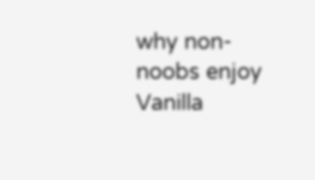why non-noobs enjoy Vanilla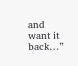and want it back…”